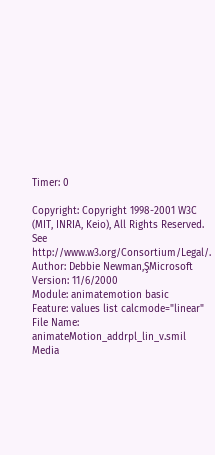Timer: 0

Copyright: Copyright 1998-2001 W3C (MIT, INRIA, Keio), All Rights Reserved.
See http://www.w3.org/Consortium/Legal/.
Author: Debbie Newman,ŞMicrosoft
Version: 11/6/2000
Module: animatemotion basic
Feature: values list calcmode="linear"
File Name: animateMotion_addrpl_lin_v.smil
Media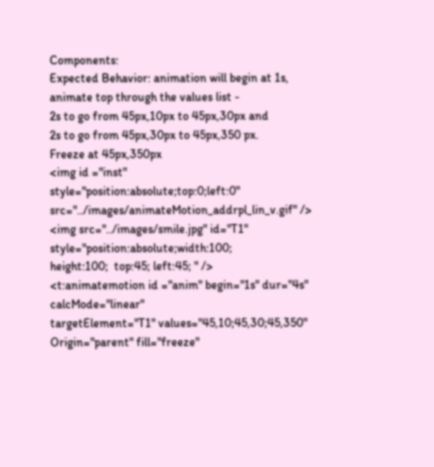Components:
Expected Behavior: animation will begin at 1s,
animate top through the values list -
2s to go from 45px,10px to 45px,30px and
2s to go from 45px,30px to 45px,350 px.
Freeze at 45px,350px
<img id ="inst" style="position:absolute;top:0;left:0"
src="../images/animateMotion_addrpl_lin_v.gif" />
<img src="../images/smile.jpg" id="T1"  style="position:absolute;width:100;
height:100;  top:45; left:45; " />
<t:animatemotion id ="anim" begin="1s" dur="4s" calcMode="linear"
targetElement="T1" values="45,10;45,30;45,350"
Origin="parent" fill="freeze"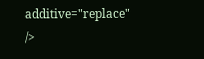additive="replace"   />